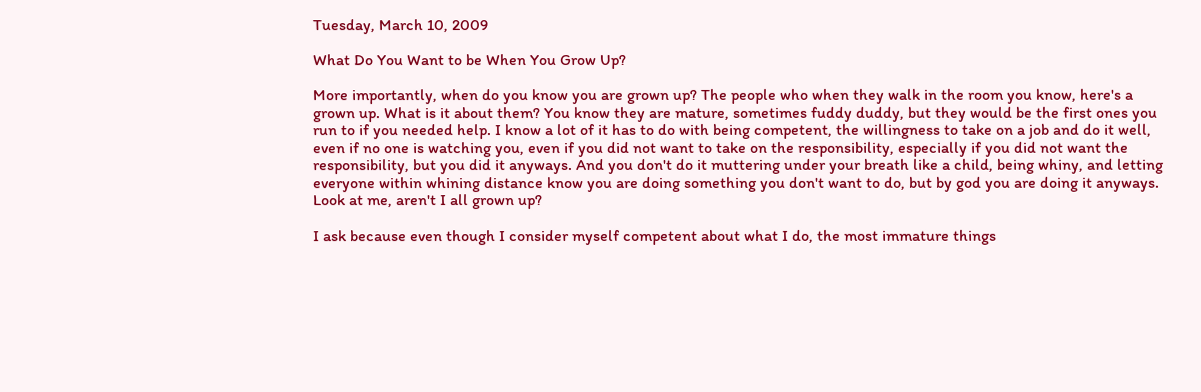Tuesday, March 10, 2009

What Do You Want to be When You Grow Up?

More importantly, when do you know you are grown up? The people who when they walk in the room you know, here's a grown up. What is it about them? You know they are mature, sometimes fuddy duddy, but they would be the first ones you run to if you needed help. I know a lot of it has to do with being competent, the willingness to take on a job and do it well, even if no one is watching you, even if you did not want to take on the responsibility, especially if you did not want the responsibility, but you did it anyways. And you don't do it muttering under your breath like a child, being whiny, and letting everyone within whining distance know you are doing something you don't want to do, but by god you are doing it anyways. Look at me, aren't I all grown up?

I ask because even though I consider myself competent about what I do, the most immature things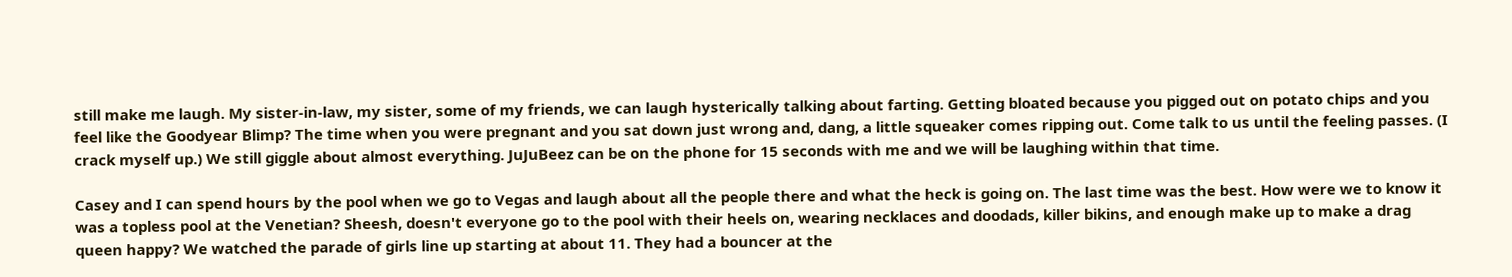still make me laugh. My sister-in-law, my sister, some of my friends, we can laugh hysterically talking about farting. Getting bloated because you pigged out on potato chips and you feel like the Goodyear Blimp? The time when you were pregnant and you sat down just wrong and, dang, a little squeaker comes ripping out. Come talk to us until the feeling passes. (I crack myself up.) We still giggle about almost everything. JuJuBeez can be on the phone for 15 seconds with me and we will be laughing within that time.

Casey and I can spend hours by the pool when we go to Vegas and laugh about all the people there and what the heck is going on. The last time was the best. How were we to know it was a topless pool at the Venetian? Sheesh, doesn't everyone go to the pool with their heels on, wearing necklaces and doodads, killer bikins, and enough make up to make a drag queen happy? We watched the parade of girls line up starting at about 11. They had a bouncer at the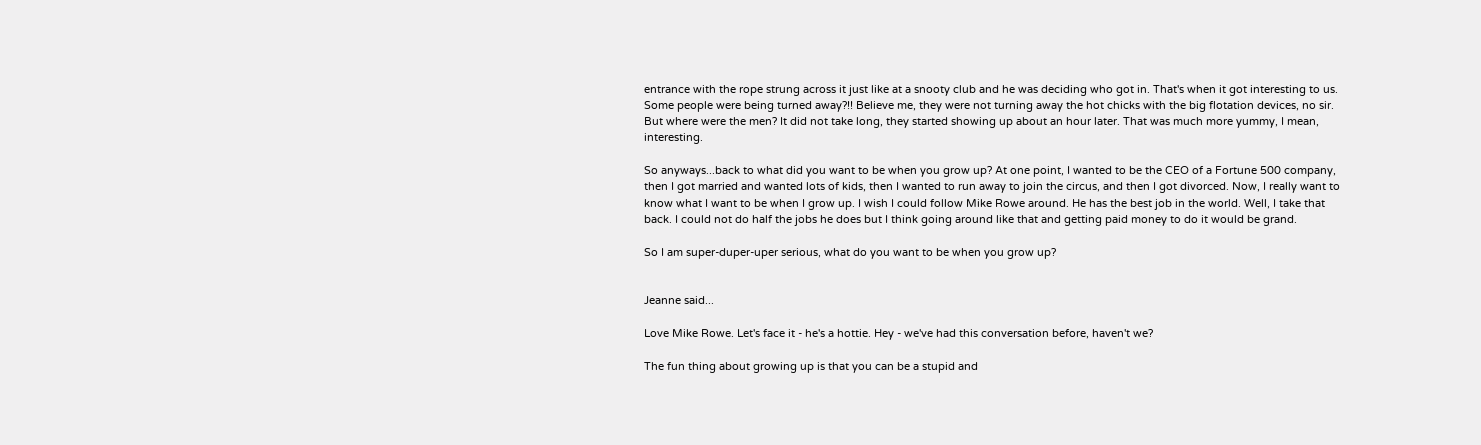entrance with the rope strung across it just like at a snooty club and he was deciding who got in. That's when it got interesting to us. Some people were being turned away?!! Believe me, they were not turning away the hot chicks with the big flotation devices, no sir. But where were the men? It did not take long, they started showing up about an hour later. That was much more yummy, I mean, interesting.

So anyways...back to what did you want to be when you grow up? At one point, I wanted to be the CEO of a Fortune 500 company, then I got married and wanted lots of kids, then I wanted to run away to join the circus, and then I got divorced. Now, I really want to know what I want to be when I grow up. I wish I could follow Mike Rowe around. He has the best job in the world. Well, I take that back. I could not do half the jobs he does but I think going around like that and getting paid money to do it would be grand.

So I am super-duper-uper serious, what do you want to be when you grow up?


Jeanne said...

Love Mike Rowe. Let's face it - he's a hottie. Hey - we've had this conversation before, haven't we?

The fun thing about growing up is that you can be a stupid and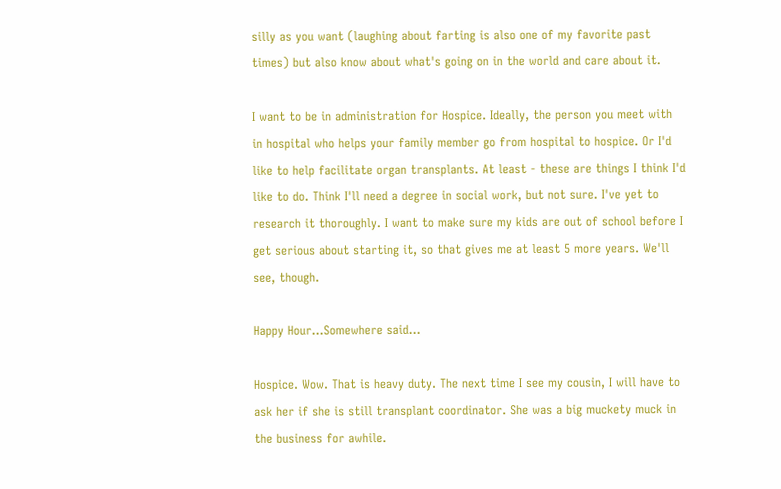silly as you want (laughing about farting is also one of my favorite past times) but also know about what's going on in the world and care about it.

I want to be in administration for Hospice. Ideally, the person you meet with in hospital who helps your family member go from hospital to hospice. Or I'd like to help facilitate organ transplants. At least - these are things I think I'd like to do. Think I'll need a degree in social work, but not sure. I've yet to research it thoroughly. I want to make sure my kids are out of school before I get serious about starting it, so that gives me at least 5 more years. We'll see, though.

Happy Hour...Somewhere said...

Hospice. Wow. That is heavy duty. The next time I see my cousin, I will have to ask her if she is still transplant coordinator. She was a big muckety muck in the business for awhile.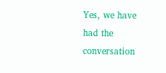Yes, we have had the conversation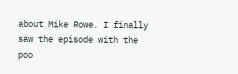about Mike Rowe. I finally saw the episode with the poo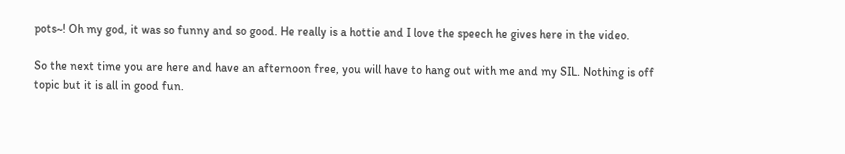pots~! Oh my god, it was so funny and so good. He really is a hottie and I love the speech he gives here in the video.

So the next time you are here and have an afternoon free, you will have to hang out with me and my SIL. Nothing is off topic but it is all in good fun.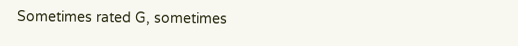Sometimes rated G, sometimes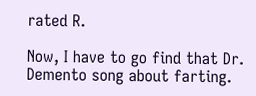rated R.

Now, I have to go find that Dr. Demento song about farting.